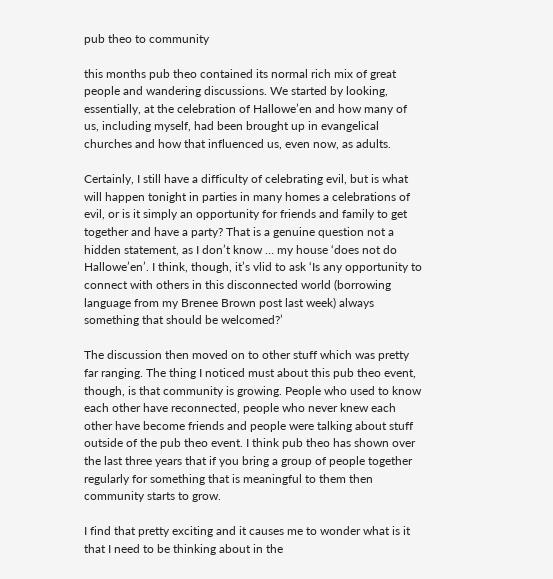pub theo to community

this months pub theo contained its normal rich mix of great people and wandering discussions. We started by looking, essentially, at the celebration of Hallowe’en and how many of us, including myself, had been brought up in evangelical churches and how that influenced us, even now, as adults.

Certainly, I still have a difficulty of celebrating evil, but is what will happen tonight in parties in many homes a celebrations of evil, or is it simply an opportunity for friends and family to get together and have a party? That is a genuine question not a hidden statement, as I don’t know … my house ‘does not do Hallowe’en’. I think, though, it’s vlid to ask ‘Is any opportunity to connect with others in this disconnected world (borrowing language from my Brenee Brown post last week) always something that should be welcomed?’

The discussion then moved on to other stuff which was pretty far ranging. The thing I noticed must about this pub theo event, though, is that community is growing. People who used to know each other have reconnected, people who never knew each other have become friends and people were talking about stuff outside of the pub theo event. I think pub theo has shown over the last three years that if you bring a group of people together regularly for something that is meaningful to them then community starts to grow.

I find that pretty exciting and it causes me to wonder what is it that I need to be thinking about in the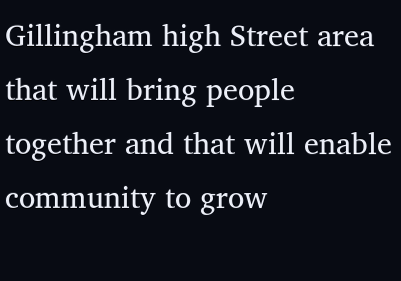Gillingham high Street area that will bring people together and that will enable community to grow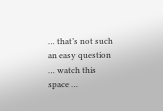… that’s not such an easy question … watch this space …